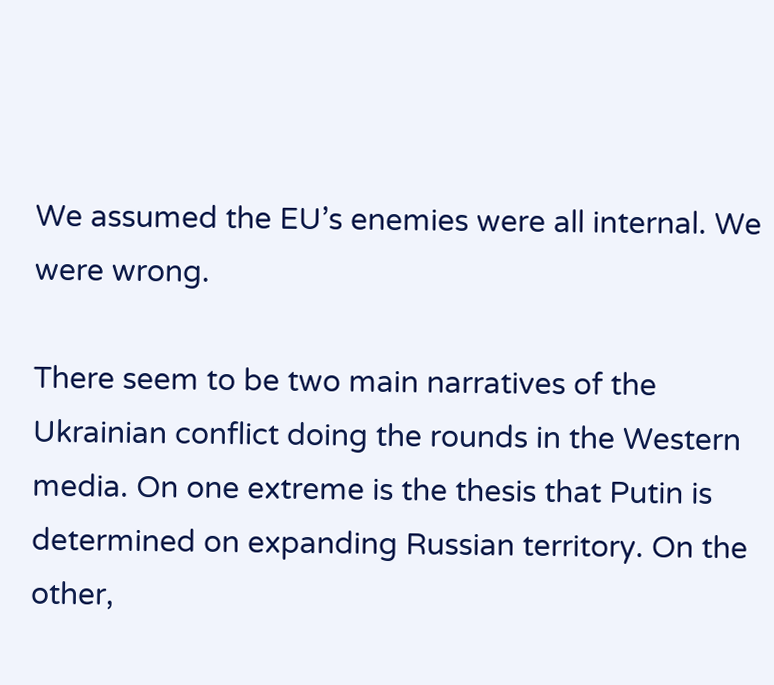We assumed the EU’s enemies were all internal. We were wrong.

There seem to be two main narratives of the Ukrainian conflict doing the rounds in the Western media. On one extreme is the thesis that Putin is determined on expanding Russian territory. On the other,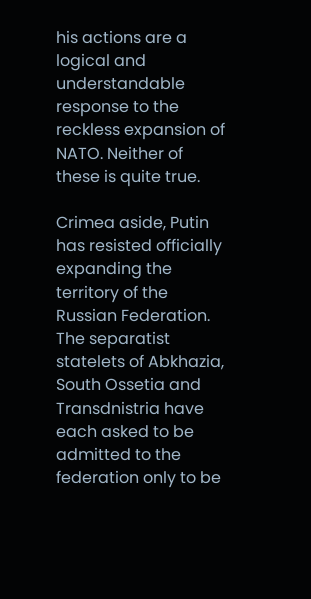his actions are a logical and understandable response to the reckless expansion of NATO. Neither of these is quite true.

Crimea aside, Putin has resisted officially expanding the territory of the Russian Federation. The separatist statelets of Abkhazia, South Ossetia and Transdnistria have each asked to be admitted to the federation only to be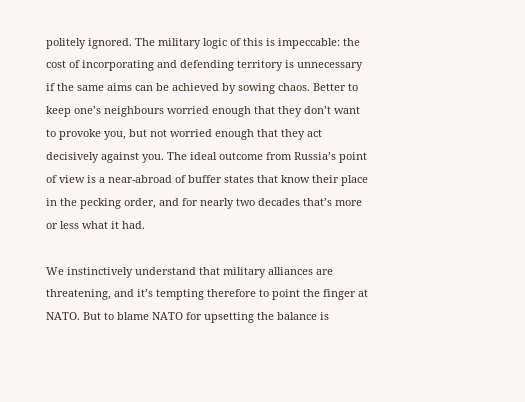politely ignored. The military logic of this is impeccable: the cost of incorporating and defending territory is unnecessary if the same aims can be achieved by sowing chaos. Better to keep one’s neighbours worried enough that they don’t want to provoke you, but not worried enough that they act decisively against you. The ideal outcome from Russia’s point of view is a near-abroad of buffer states that know their place in the pecking order, and for nearly two decades that’s more or less what it had.

We instinctively understand that military alliances are threatening, and it’s tempting therefore to point the finger at NATO. But to blame NATO for upsetting the balance is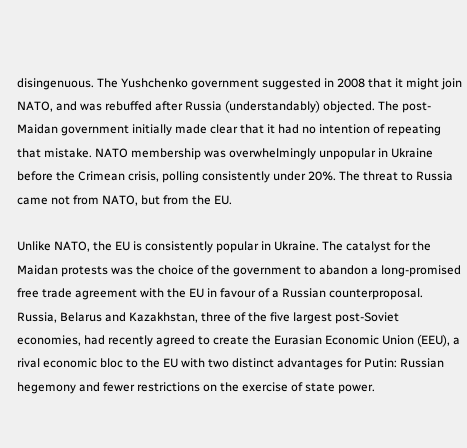disingenuous. The Yushchenko government suggested in 2008 that it might join NATO, and was rebuffed after Russia (understandably) objected. The post-Maidan government initially made clear that it had no intention of repeating that mistake. NATO membership was overwhelmingly unpopular in Ukraine before the Crimean crisis, polling consistently under 20%. The threat to Russia came not from NATO, but from the EU.

Unlike NATO, the EU is consistently popular in Ukraine. The catalyst for the Maidan protests was the choice of the government to abandon a long-promised free trade agreement with the EU in favour of a Russian counterproposal. Russia, Belarus and Kazakhstan, three of the five largest post-Soviet economies, had recently agreed to create the Eurasian Economic Union (EEU), a rival economic bloc to the EU with two distinct advantages for Putin: Russian hegemony and fewer restrictions on the exercise of state power.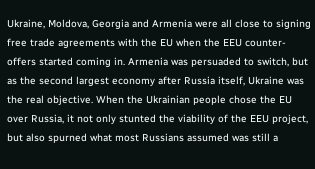Ukraine, Moldova, Georgia and Armenia were all close to signing free trade agreements with the EU when the EEU counter-offers started coming in. Armenia was persuaded to switch, but as the second largest economy after Russia itself, Ukraine was the real objective. When the Ukrainian people chose the EU over Russia, it not only stunted the viability of the EEU project, but also spurned what most Russians assumed was still a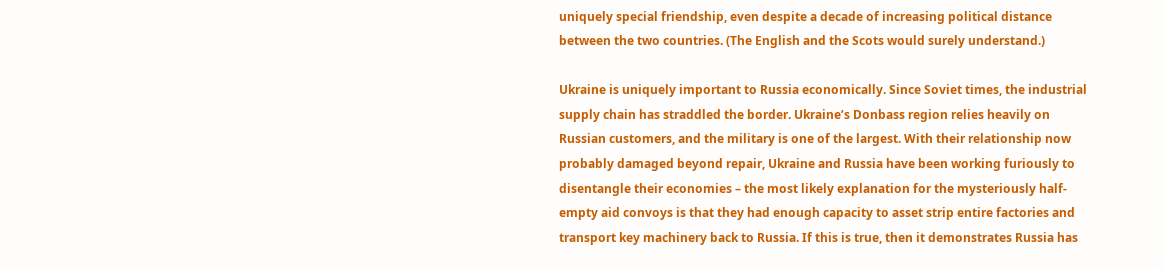uniquely special friendship, even despite a decade of increasing political distance between the two countries. (The English and the Scots would surely understand.)

Ukraine is uniquely important to Russia economically. Since Soviet times, the industrial supply chain has straddled the border. Ukraine’s Donbass region relies heavily on Russian customers, and the military is one of the largest. With their relationship now probably damaged beyond repair, Ukraine and Russia have been working furiously to disentangle their economies – the most likely explanation for the mysteriously half-empty aid convoys is that they had enough capacity to asset strip entire factories and transport key machinery back to Russia. If this is true, then it demonstrates Russia has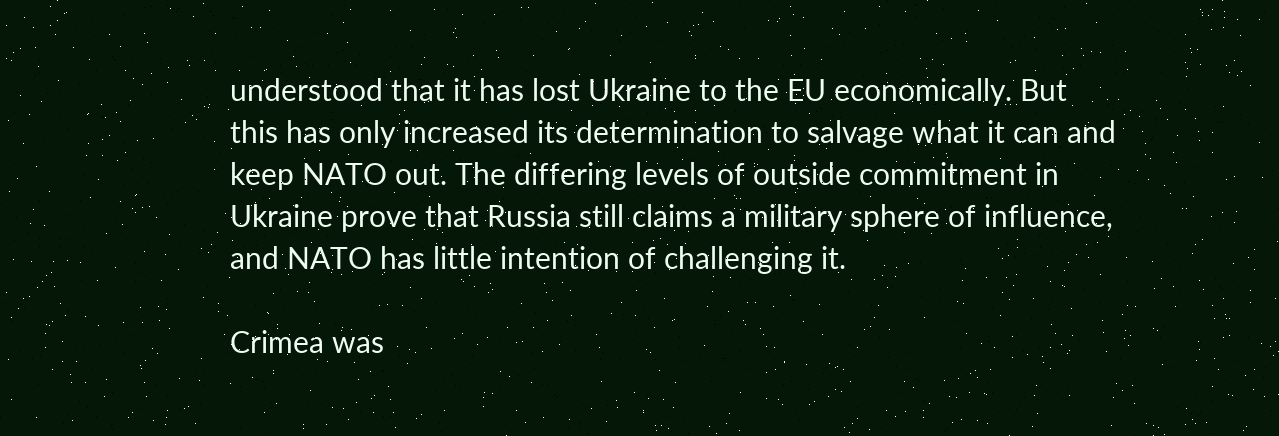understood that it has lost Ukraine to the EU economically. But this has only increased its determination to salvage what it can and keep NATO out. The differing levels of outside commitment in Ukraine prove that Russia still claims a military sphere of influence, and NATO has little intention of challenging it.

Crimea was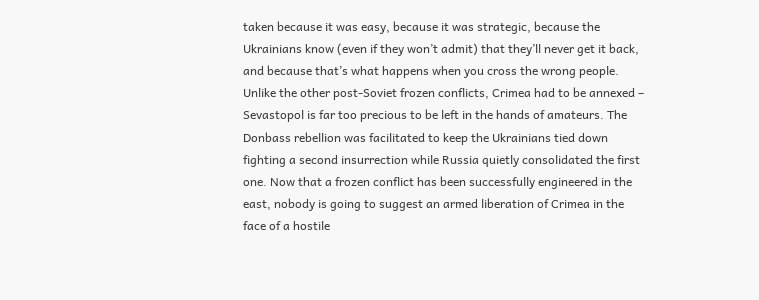taken because it was easy, because it was strategic, because the Ukrainians know (even if they won’t admit) that they’ll never get it back, and because that’s what happens when you cross the wrong people. Unlike the other post-Soviet frozen conflicts, Crimea had to be annexed – Sevastopol is far too precious to be left in the hands of amateurs. The Donbass rebellion was facilitated to keep the Ukrainians tied down fighting a second insurrection while Russia quietly consolidated the first one. Now that a frozen conflict has been successfully engineered in the east, nobody is going to suggest an armed liberation of Crimea in the face of a hostile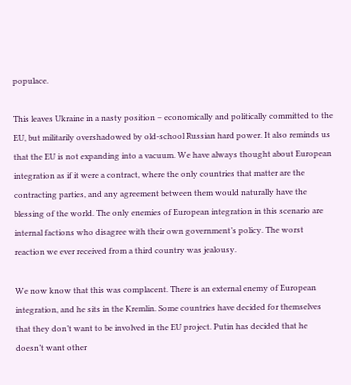populace.

This leaves Ukraine in a nasty position – economically and politically committed to the EU, but militarily overshadowed by old-school Russian hard power. It also reminds us that the EU is not expanding into a vacuum. We have always thought about European integration as if it were a contract, where the only countries that matter are the contracting parties, and any agreement between them would naturally have the blessing of the world. The only enemies of European integration in this scenario are internal factions who disagree with their own government’s policy. The worst reaction we ever received from a third country was jealousy.

We now know that this was complacent. There is an external enemy of European integration, and he sits in the Kremlin. Some countries have decided for themselves that they don’t want to be involved in the EU project. Putin has decided that he doesn’t want other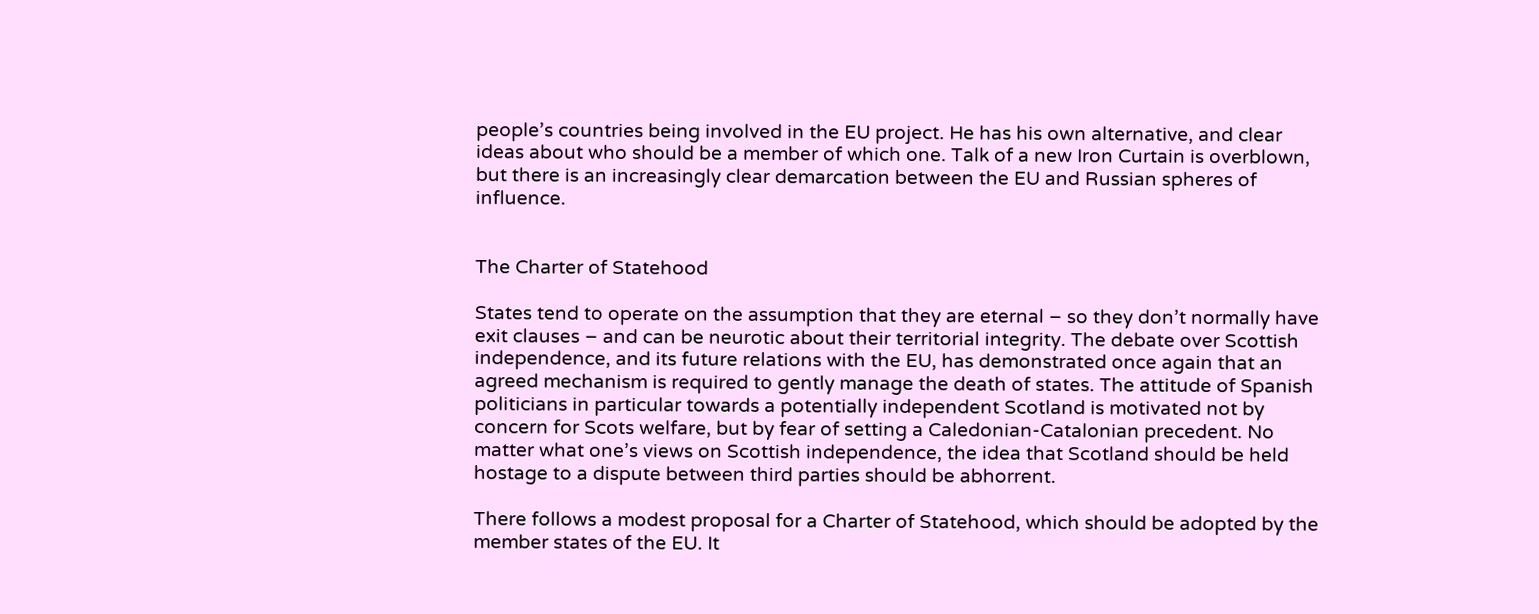people’s countries being involved in the EU project. He has his own alternative, and clear ideas about who should be a member of which one. Talk of a new Iron Curtain is overblown, but there is an increasingly clear demarcation between the EU and Russian spheres of influence.


The Charter of Statehood

States tend to operate on the assumption that they are eternal – so they don’t normally have exit clauses – and can be neurotic about their territorial integrity. The debate over Scottish independence, and its future relations with the EU, has demonstrated once again that an agreed mechanism is required to gently manage the death of states. The attitude of Spanish politicians in particular towards a potentially independent Scotland is motivated not by concern for Scots welfare, but by fear of setting a Caledonian-Catalonian precedent. No matter what one’s views on Scottish independence, the idea that Scotland should be held hostage to a dispute between third parties should be abhorrent.

There follows a modest proposal for a Charter of Statehood, which should be adopted by the member states of the EU. It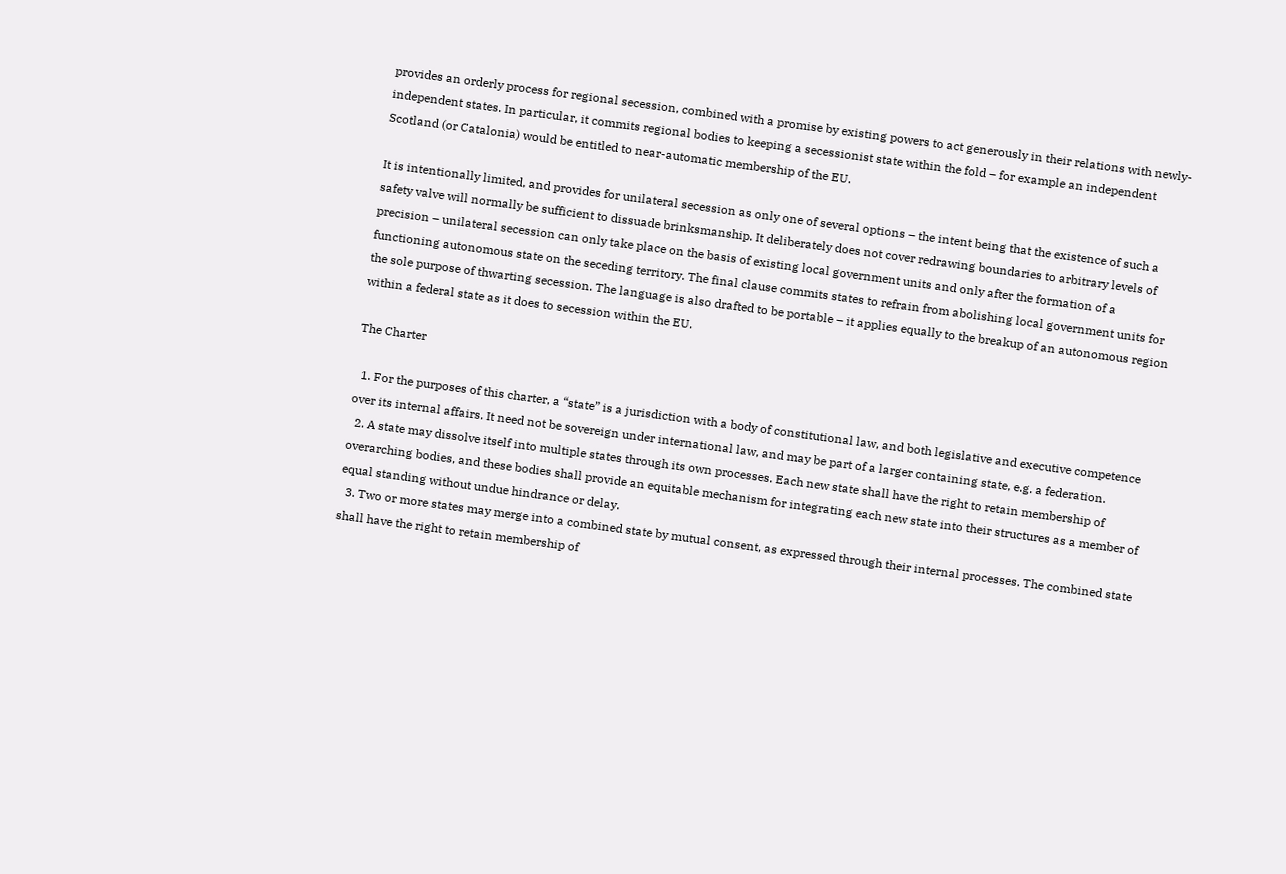provides an orderly process for regional secession, combined with a promise by existing powers to act generously in their relations with newly-independent states. In particular, it commits regional bodies to keeping a secessionist state within the fold – for example an independent Scotland (or Catalonia) would be entitled to near-automatic membership of the EU.

It is intentionally limited, and provides for unilateral secession as only one of several options – the intent being that the existence of such a safety valve will normally be sufficient to dissuade brinksmanship. It deliberately does not cover redrawing boundaries to arbitrary levels of precision – unilateral secession can only take place on the basis of existing local government units and only after the formation of a functioning autonomous state on the seceding territory. The final clause commits states to refrain from abolishing local government units for the sole purpose of thwarting secession. The language is also drafted to be portable – it applies equally to the breakup of an autonomous region within a federal state as it does to secession within the EU.

The Charter

  1. For the purposes of this charter, a “state” is a jurisdiction with a body of constitutional law, and both legislative and executive competence over its internal affairs. It need not be sovereign under international law, and may be part of a larger containing state, e.g. a federation.
  2. A state may dissolve itself into multiple states through its own processes. Each new state shall have the right to retain membership of overarching bodies, and these bodies shall provide an equitable mechanism for integrating each new state into their structures as a member of equal standing without undue hindrance or delay.
  3. Two or more states may merge into a combined state by mutual consent, as expressed through their internal processes. The combined state shall have the right to retain membership of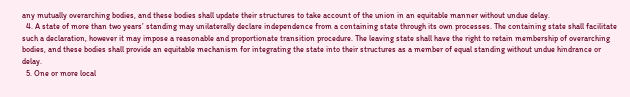any mutually overarching bodies, and these bodies shall update their structures to take account of the union in an equitable manner without undue delay.
  4. A state of more than two years’ standing may unilaterally declare independence from a containing state through its own processes. The containing state shall facilitate such a declaration, however it may impose a reasonable and proportionate transition procedure. The leaving state shall have the right to retain membership of overarching bodies, and these bodies shall provide an equitable mechanism for integrating the state into their structures as a member of equal standing without undue hindrance or delay.
  5. One or more local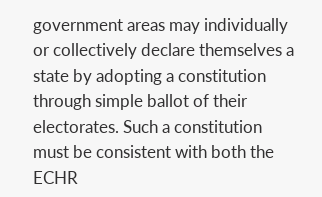government areas may individually or collectively declare themselves a state by adopting a constitution through simple ballot of their electorates. Such a constitution must be consistent with both the ECHR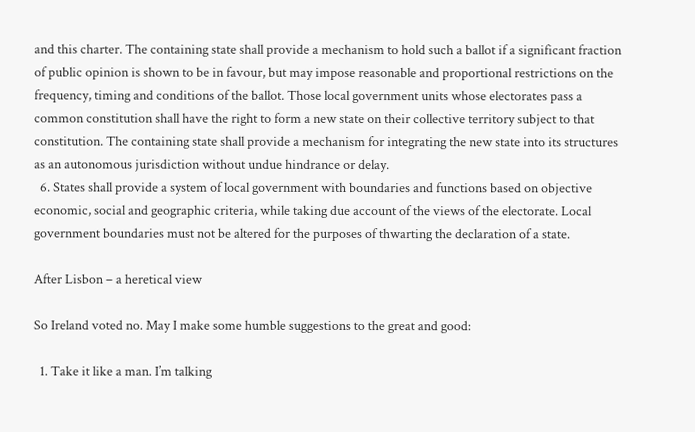and this charter. The containing state shall provide a mechanism to hold such a ballot if a significant fraction of public opinion is shown to be in favour, but may impose reasonable and proportional restrictions on the frequency, timing and conditions of the ballot. Those local government units whose electorates pass a common constitution shall have the right to form a new state on their collective territory subject to that constitution. The containing state shall provide a mechanism for integrating the new state into its structures as an autonomous jurisdiction without undue hindrance or delay.
  6. States shall provide a system of local government with boundaries and functions based on objective economic, social and geographic criteria, while taking due account of the views of the electorate. Local government boundaries must not be altered for the purposes of thwarting the declaration of a state.

After Lisbon – a heretical view

So Ireland voted no. May I make some humble suggestions to the great and good:

  1. Take it like a man. I’m talking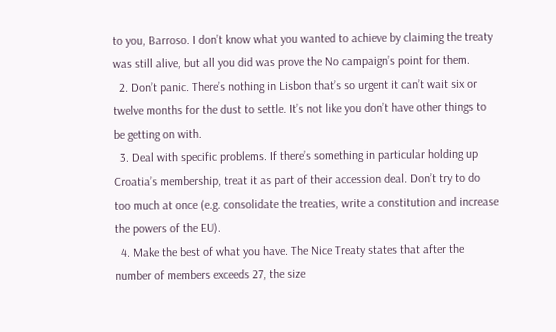to you, Barroso. I don’t know what you wanted to achieve by claiming the treaty was still alive, but all you did was prove the No campaign’s point for them.
  2. Don’t panic. There’s nothing in Lisbon that’s so urgent it can’t wait six or twelve months for the dust to settle. It’s not like you don’t have other things to be getting on with.
  3. Deal with specific problems. If there’s something in particular holding up Croatia’s membership, treat it as part of their accession deal. Don’t try to do too much at once (e.g. consolidate the treaties, write a constitution and increase the powers of the EU).
  4. Make the best of what you have. The Nice Treaty states that after the number of members exceeds 27, the size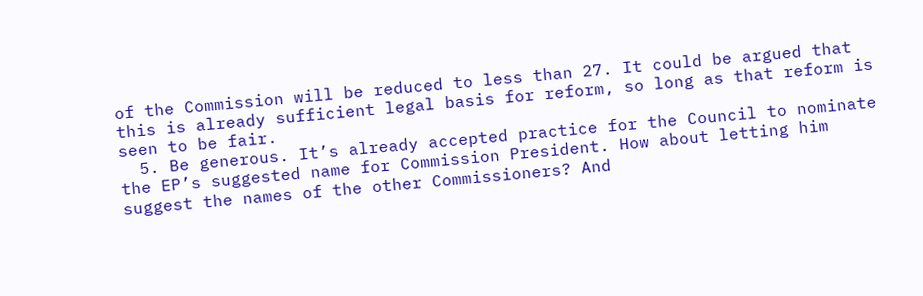of the Commission will be reduced to less than 27. It could be argued that this is already sufficient legal basis for reform, so long as that reform is seen to be fair.
  5. Be generous. It’s already accepted practice for the Council to nominate the EP’s suggested name for Commission President. How about letting him suggest the names of the other Commissioners? And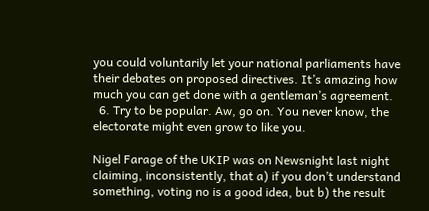you could voluntarily let your national parliaments have their debates on proposed directives. It’s amazing how much you can get done with a gentleman’s agreement.
  6. Try to be popular. Aw, go on. You never know, the electorate might even grow to like you.

Nigel Farage of the UKIP was on Newsnight last night claiming, inconsistently, that a) if you don’t understand something, voting no is a good idea, but b) the result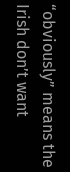“obviously” means the Irish don’t want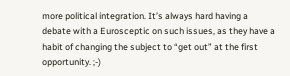more political integration. It’s always hard having a debate with a Eurosceptic on such issues, as they have a habit of changing the subject to “get out” at the first opportunity. ;-)